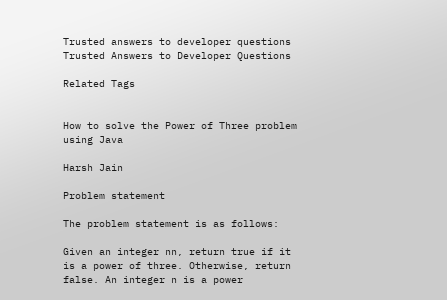Trusted answers to developer questions
Trusted Answers to Developer Questions

Related Tags


How to solve the Power of Three problem using Java

Harsh Jain

Problem statement

The problem statement is as follows:

Given an integer nn, return true if it is a power of three. Otherwise, return false. An integer n is a power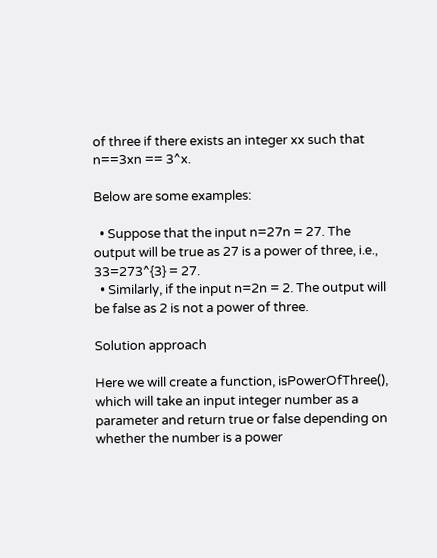of three if there exists an integer xx such that n==3xn == 3^x.

Below are some examples:

  • Suppose that the input n=27n = 27. The output will be true as 27 is a power of three, i.e., 33=273^{3} = 27.
  • Similarly, if the input n=2n = 2. The output will be false as 2 is not a power of three.

Solution approach

Here we will create a function, isPowerOfThree(), which will take an input integer number as a parameter and return true or false depending on whether the number is a power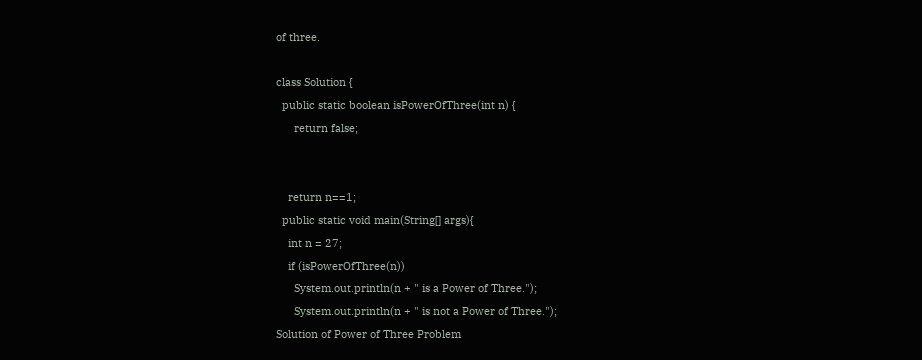of three.

class Solution {
  public static boolean isPowerOfThree(int n) {
      return false;


    return n==1;
  public static void main(String[] args){
    int n = 27;
    if (isPowerOfThree(n))
      System.out.println(n + " is a Power of Three.");
      System.out.println(n + " is not a Power of Three.");
Solution of Power of Three Problem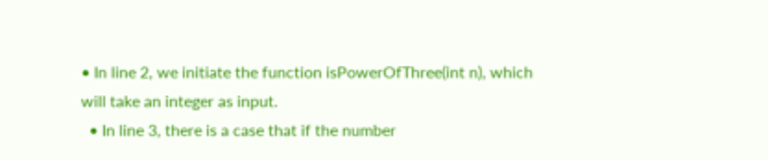• In line 2, we initiate the function isPowerOfThree(int n), which will take an integer as input.
  • In line 3, there is a case that if the number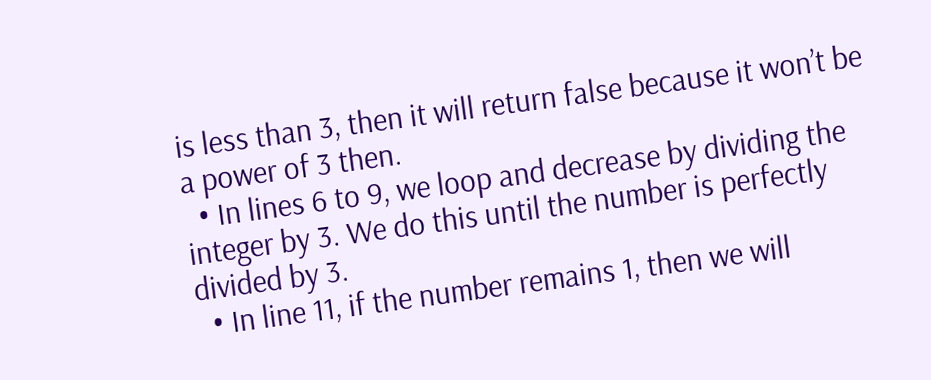is less than 3, then it will return false because it won’t be a power of 3 then.
  • In lines 6 to 9, we loop and decrease by dividing the integer by 3. We do this until the number is perfectly divided by 3.
  • In line 11, if the number remains 1, then we will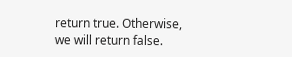return true. Otherwise, we will return false.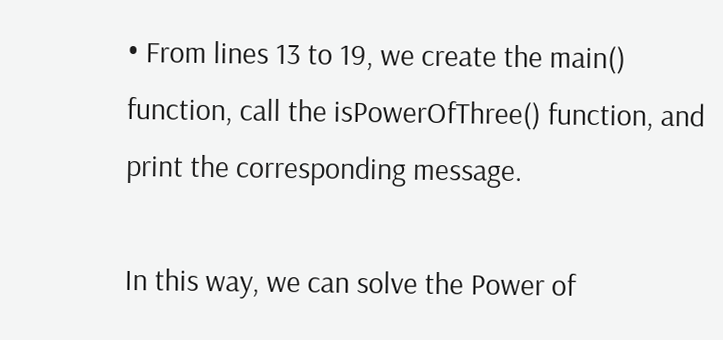• From lines 13 to 19, we create the main() function, call the isPowerOfThree() function, and print the corresponding message.

In this way, we can solve the Power of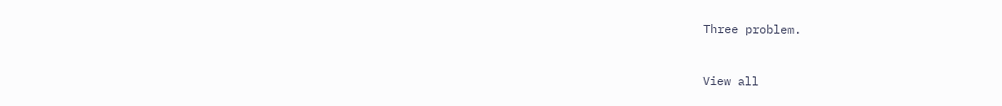Three problem.



View all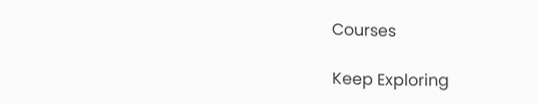Courses

Keep Exploring